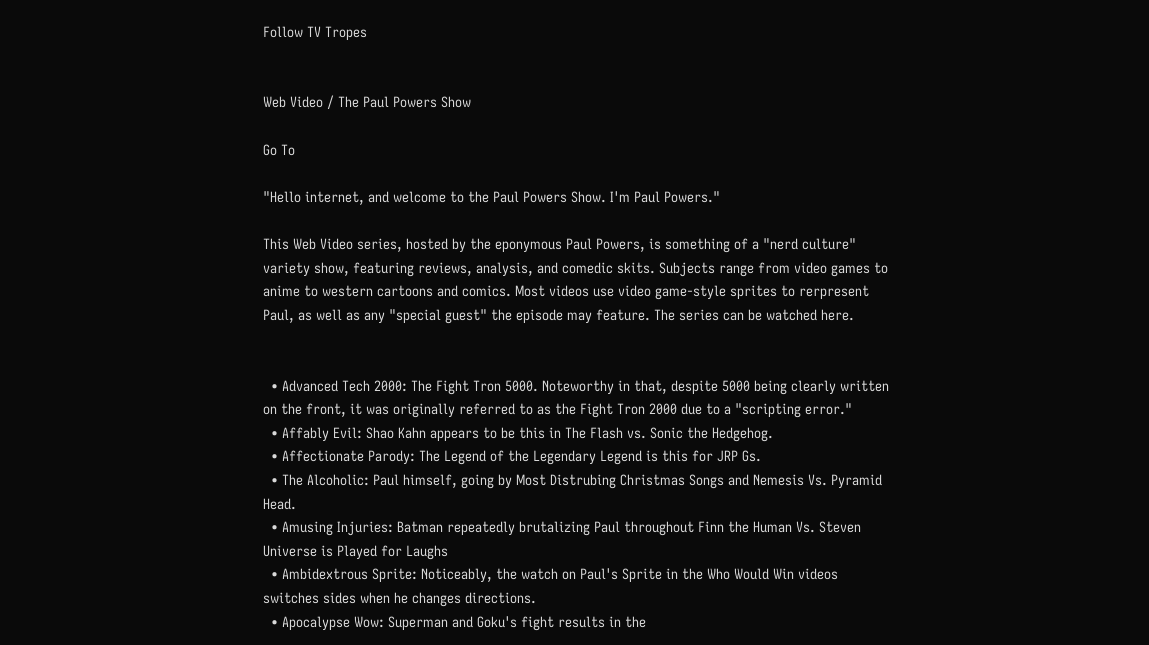Follow TV Tropes


Web Video / The Paul Powers Show

Go To

"Hello internet, and welcome to the Paul Powers Show. I'm Paul Powers."

This Web Video series, hosted by the eponymous Paul Powers, is something of a "nerd culture" variety show, featuring reviews, analysis, and comedic skits. Subjects range from video games to anime to western cartoons and comics. Most videos use video game-style sprites to rerpresent Paul, as well as any "special guest" the episode may feature. The series can be watched here.


  • Advanced Tech 2000: The Fight Tron 5000. Noteworthy in that, despite 5000 being clearly written on the front, it was originally referred to as the Fight Tron 2000 due to a "scripting error."
  • Affably Evil: Shao Kahn appears to be this in The Flash vs. Sonic the Hedgehog.
  • Affectionate Parody: The Legend of the Legendary Legend is this for JRP Gs.
  • The Alcoholic: Paul himself, going by Most Distrubing Christmas Songs and Nemesis Vs. Pyramid Head.
  • Amusing Injuries: Batman repeatedly brutalizing Paul throughout Finn the Human Vs. Steven Universe is Played for Laughs
  • Ambidextrous Sprite: Noticeably, the watch on Paul's Sprite in the Who Would Win videos switches sides when he changes directions.
  • Apocalypse Wow: Superman and Goku's fight results in the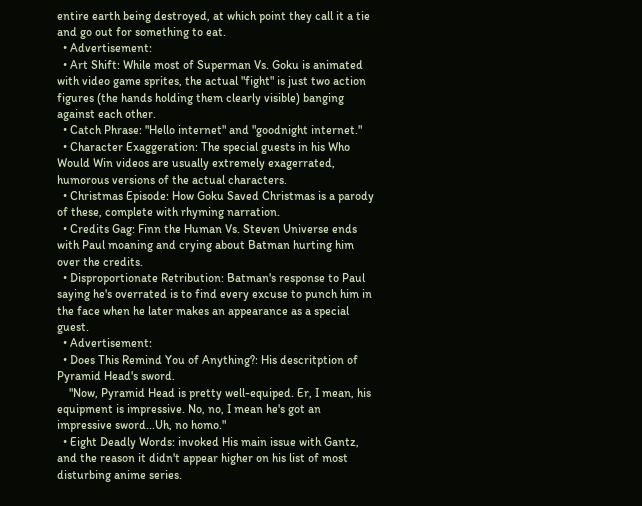entire earth being destroyed, at which point they call it a tie and go out for something to eat.
  • Advertisement:
  • Art Shift: While most of Superman Vs. Goku is animated with video game sprites, the actual "fight" is just two action figures (the hands holding them clearly visible) banging against each other.
  • Catch Phrase: "Hello internet" and "goodnight internet."
  • Character Exaggeration: The special guests in his Who Would Win videos are usually extremely exagerrated, humorous versions of the actual characters.
  • Christmas Episode: How Goku Saved Christmas is a parody of these, complete with rhyming narration.
  • Credits Gag: Finn the Human Vs. Steven Universe ends with Paul moaning and crying about Batman hurting him over the credits.
  • Disproportionate Retribution: Batman's response to Paul saying he's overrated is to find every excuse to punch him in the face when he later makes an appearance as a special guest.
  • Advertisement:
  • Does This Remind You of Anything?: His descritption of Pyramid Head's sword.
    "Now, Pyramid Head is pretty well-equiped. Er, I mean, his equipment is impressive. No, no, I mean he's got an impressive sword...Uh, no homo."
  • Eight Deadly Words: invoked His main issue with Gantz, and the reason it didn't appear higher on his list of most disturbing anime series.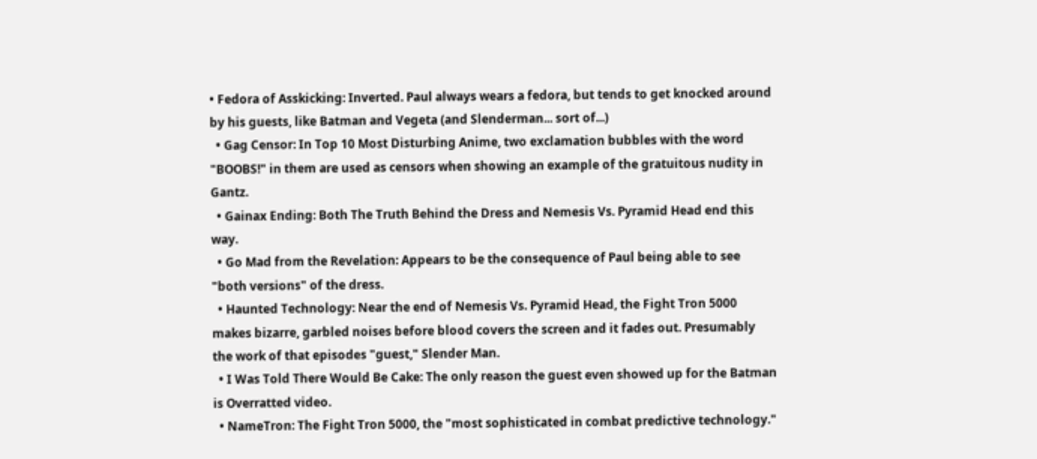• Fedora of Asskicking: Inverted. Paul always wears a fedora, but tends to get knocked around by his guests, like Batman and Vegeta (and Slenderman... sort of...)
  • Gag Censor: In Top 10 Most Disturbing Anime, two exclamation bubbles with the word "BOOBS!" in them are used as censors when showing an example of the gratuitous nudity in Gantz.
  • Gainax Ending: Both The Truth Behind the Dress and Nemesis Vs. Pyramid Head end this way.
  • Go Mad from the Revelation: Appears to be the consequence of Paul being able to see "both versions" of the dress.
  • Haunted Technology: Near the end of Nemesis Vs. Pyramid Head, the Fight Tron 5000 makes bizarre, garbled noises before blood covers the screen and it fades out. Presumably the work of that episodes "guest," Slender Man.
  • I Was Told There Would Be Cake: The only reason the guest even showed up for the Batman is Overratted video.
  • NameTron: The Fight Tron 5000, the "most sophisticated in combat predictive technology."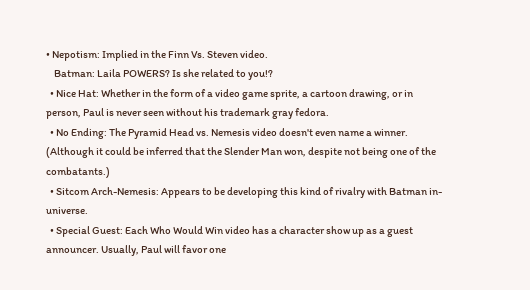• Nepotism: Implied in the Finn Vs. Steven video.
    Batman: Laila POWERS? Is she related to you!?
  • Nice Hat: Whether in the form of a video game sprite, a cartoon drawing, or in person, Paul is never seen without his trademark gray fedora.
  • No Ending: The Pyramid Head vs. Nemesis video doesn't even name a winner. (Although it could be inferred that the Slender Man won, despite not being one of the combatants.)
  • Sitcom Arch-Nemesis: Appears to be developing this kind of rivalry with Batman in-universe.
  • Special Guest: Each Who Would Win video has a character show up as a guest announcer. Usually, Paul will favor one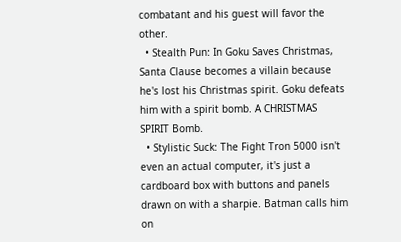combatant and his guest will favor the other.
  • Stealth Pun: In Goku Saves Christmas, Santa Clause becomes a villain because he's lost his Christmas spirit. Goku defeats him with a spirit bomb. A CHRISTMAS SPIRIT Bomb.
  • Stylistic Suck: The Fight Tron 5000 isn't even an actual computer, it's just a cardboard box with buttons and panels drawn on with a sharpie. Batman calls him on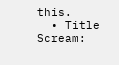this.
  • Title Scream: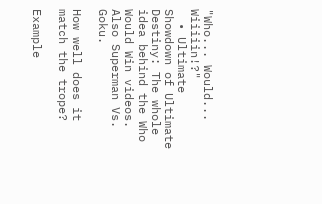"Who... Would... Wiiiiin!?"
  • Ultimate Showdown of Ultimate Destiny: The whole idea behind the Who Would Win videos. Also Superman Vs. Goku.

How well does it match the trope?

Example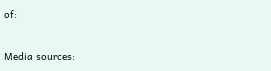of:


Media sources: